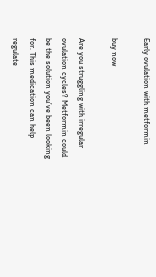Early ovulation with metformin

buy now

Are you struggling with irregular ovulation cycles? Metformin could be the solution you’ve been looking for. This medication can help regulate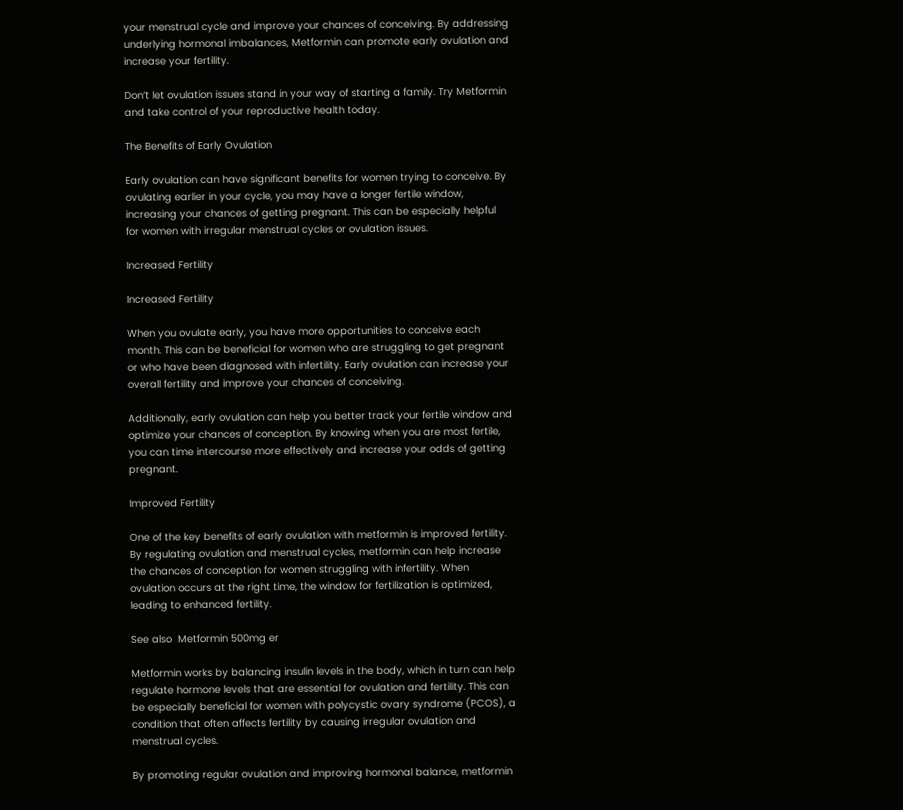your menstrual cycle and improve your chances of conceiving. By addressing underlying hormonal imbalances, Metformin can promote early ovulation and increase your fertility.

Don’t let ovulation issues stand in your way of starting a family. Try Metformin and take control of your reproductive health today.

The Benefits of Early Ovulation

Early ovulation can have significant benefits for women trying to conceive. By ovulating earlier in your cycle, you may have a longer fertile window, increasing your chances of getting pregnant. This can be especially helpful for women with irregular menstrual cycles or ovulation issues.

Increased Fertility

Increased Fertility

When you ovulate early, you have more opportunities to conceive each month. This can be beneficial for women who are struggling to get pregnant or who have been diagnosed with infertility. Early ovulation can increase your overall fertility and improve your chances of conceiving.

Additionally, early ovulation can help you better track your fertile window and optimize your chances of conception. By knowing when you are most fertile, you can time intercourse more effectively and increase your odds of getting pregnant.

Improved Fertility

One of the key benefits of early ovulation with metformin is improved fertility. By regulating ovulation and menstrual cycles, metformin can help increase the chances of conception for women struggling with infertility. When ovulation occurs at the right time, the window for fertilization is optimized, leading to enhanced fertility.

See also  Metformin 500mg er

Metformin works by balancing insulin levels in the body, which in turn can help regulate hormone levels that are essential for ovulation and fertility. This can be especially beneficial for women with polycystic ovary syndrome (PCOS), a condition that often affects fertility by causing irregular ovulation and menstrual cycles.

By promoting regular ovulation and improving hormonal balance, metformin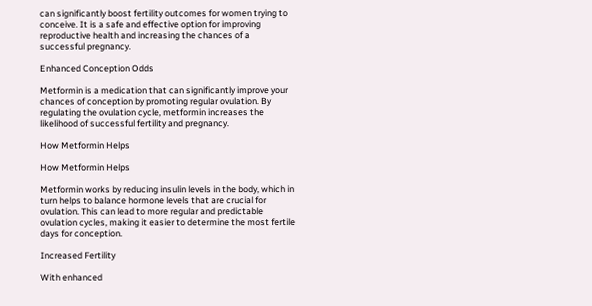can significantly boost fertility outcomes for women trying to conceive. It is a safe and effective option for improving reproductive health and increasing the chances of a successful pregnancy.

Enhanced Conception Odds

Metformin is a medication that can significantly improve your chances of conception by promoting regular ovulation. By regulating the ovulation cycle, metformin increases the likelihood of successful fertility and pregnancy.

How Metformin Helps

How Metformin Helps

Metformin works by reducing insulin levels in the body, which in turn helps to balance hormone levels that are crucial for ovulation. This can lead to more regular and predictable ovulation cycles, making it easier to determine the most fertile days for conception.

Increased Fertility

With enhanced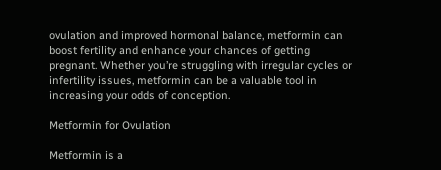ovulation and improved hormonal balance, metformin can boost fertility and enhance your chances of getting pregnant. Whether you’re struggling with irregular cycles or infertility issues, metformin can be a valuable tool in increasing your odds of conception.

Metformin for Ovulation

Metformin is a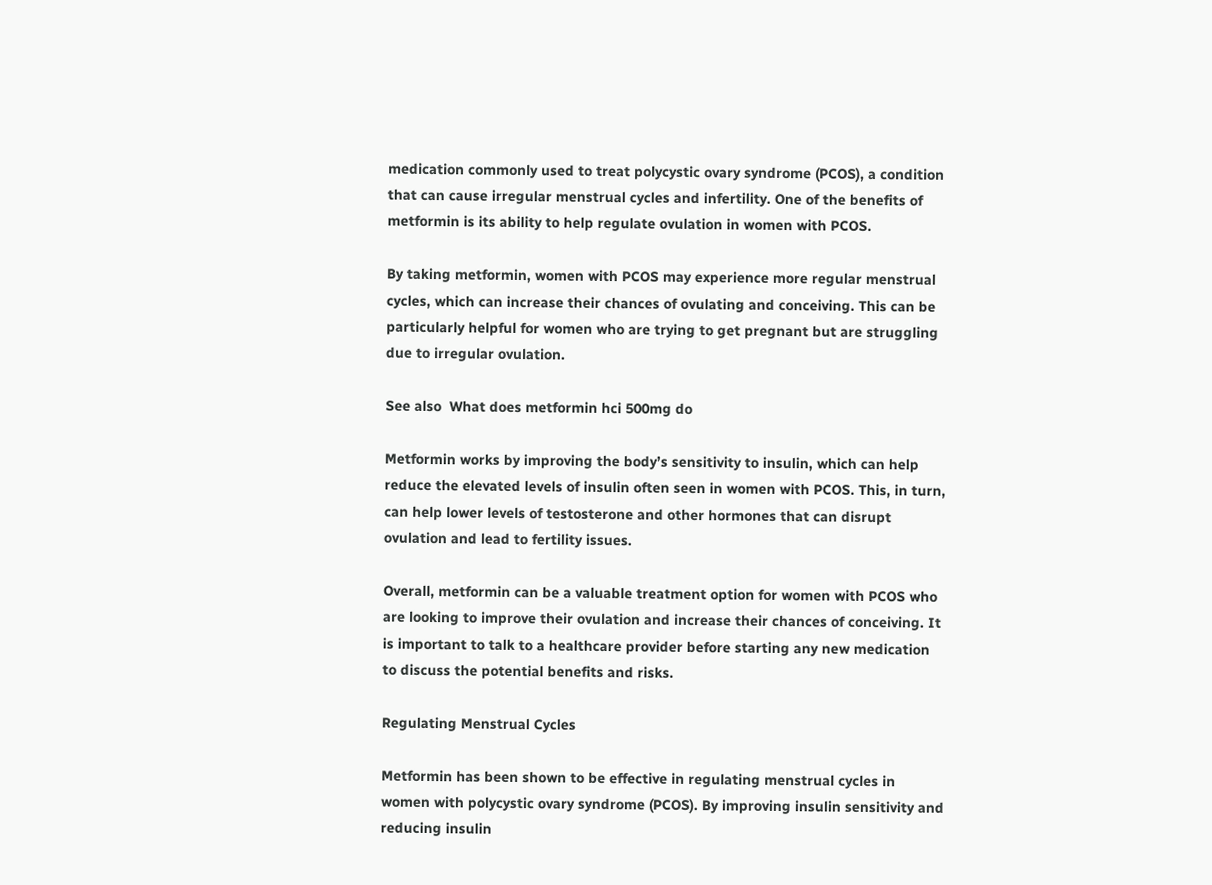medication commonly used to treat polycystic ovary syndrome (PCOS), a condition that can cause irregular menstrual cycles and infertility. One of the benefits of metformin is its ability to help regulate ovulation in women with PCOS.

By taking metformin, women with PCOS may experience more regular menstrual cycles, which can increase their chances of ovulating and conceiving. This can be particularly helpful for women who are trying to get pregnant but are struggling due to irregular ovulation.

See also  What does metformin hci 500mg do

Metformin works by improving the body’s sensitivity to insulin, which can help reduce the elevated levels of insulin often seen in women with PCOS. This, in turn, can help lower levels of testosterone and other hormones that can disrupt ovulation and lead to fertility issues.

Overall, metformin can be a valuable treatment option for women with PCOS who are looking to improve their ovulation and increase their chances of conceiving. It is important to talk to a healthcare provider before starting any new medication to discuss the potential benefits and risks.

Regulating Menstrual Cycles

Metformin has been shown to be effective in regulating menstrual cycles in women with polycystic ovary syndrome (PCOS). By improving insulin sensitivity and reducing insulin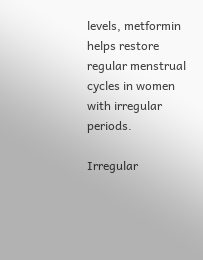levels, metformin helps restore regular menstrual cycles in women with irregular periods.

Irregular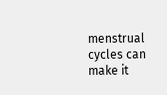menstrual cycles can make it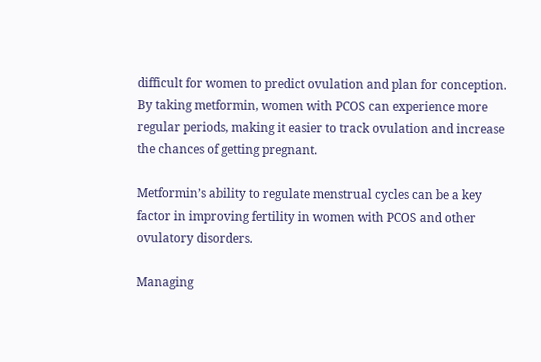difficult for women to predict ovulation and plan for conception. By taking metformin, women with PCOS can experience more regular periods, making it easier to track ovulation and increase the chances of getting pregnant.

Metformin’s ability to regulate menstrual cycles can be a key factor in improving fertility in women with PCOS and other ovulatory disorders.

Managing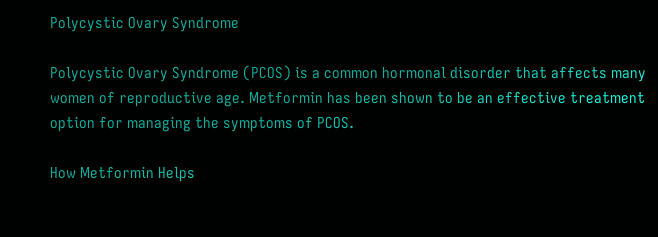Polycystic Ovary Syndrome

Polycystic Ovary Syndrome (PCOS) is a common hormonal disorder that affects many women of reproductive age. Metformin has been shown to be an effective treatment option for managing the symptoms of PCOS.

How Metformin Helps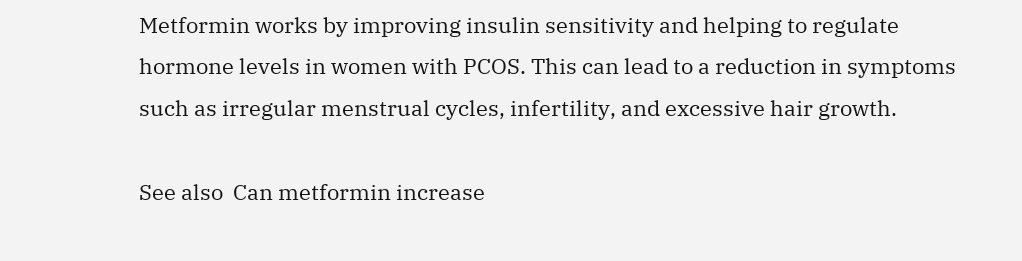Metformin works by improving insulin sensitivity and helping to regulate hormone levels in women with PCOS. This can lead to a reduction in symptoms such as irregular menstrual cycles, infertility, and excessive hair growth.

See also  Can metformin increase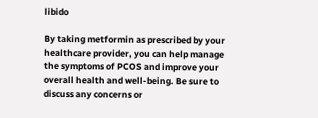libido

By taking metformin as prescribed by your healthcare provider, you can help manage the symptoms of PCOS and improve your overall health and well-being. Be sure to discuss any concerns or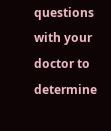questions with your doctor to determine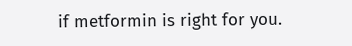if metformin is right for you.